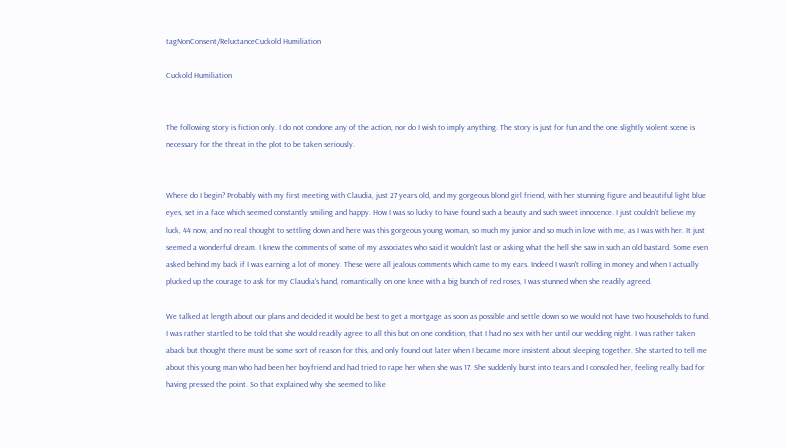tagNonConsent/ReluctanceCuckold Humiliation

Cuckold Humiliation


The following story is fiction only. I do not condone any of the action, nor do I wish to imply anything. The story is just for fun and the one slightly violent scene is necessary for the threat in the plot to be taken seriously.


Where do I begin? Probably with my first meeting with Claudia, just 27 years old, and my gorgeous blond girl friend, with her stunning figure and beautiful light blue eyes, set in a face which seemed constantly smiling and happy. How I was so lucky to have found such a beauty and such sweet innocence. I just couldn't believe my luck, 44 now, and no real thought to settling down and here was this gorgeous young woman, so much my junior and so much in love with me, as I was with her. It just seemed a wonderful dream. I knew the comments of some of my associates who said it wouldn't last or asking what the hell she saw in such an old bastard. Some even asked behind my back if I was earning a lot of money. These were all jealous comments which came to my ears. Indeed I wasn't rolling in money and when I actually plucked up the courage to ask for my Claudia's hand, romantically on one knee with a big bunch of red roses, I was stunned when she readily agreed.

We talked at length about our plans and decided it would be best to get a mortgage as soon as possible and settle down so we would not have two households to fund. I was rather startled to be told that she would readily agree to all this but on one condition, that I had no sex with her until our wedding night. I was rather taken aback but thought there must be some sort of reason for this, and only found out later when I became more insistent about sleeping together. She started to tell me about this young man who had been her boyfriend and had tried to rape her when she was 17. She suddenly burst into tears and I consoled her, feeling really bad for having pressed the point. So that explained why she seemed to like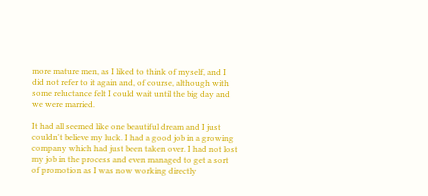more mature men, as I liked to think of myself, and I did not refer to it again and, of course, although with some reluctance felt I could wait until the big day and we were married.

It had all seemed like one beautiful dream and I just couldn't believe my luck. I had a good job in a growing company which had just been taken over. I had not lost my job in the process and even managed to get a sort of promotion as I was now working directly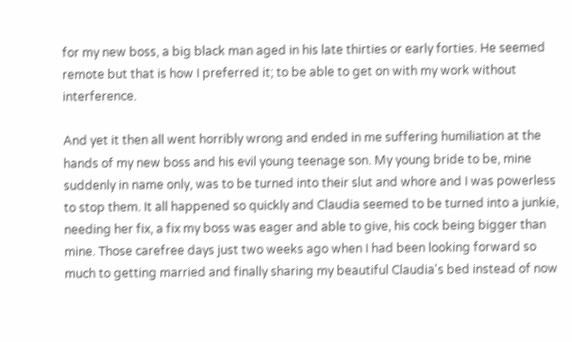for my new boss, a big black man aged in his late thirties or early forties. He seemed remote but that is how I preferred it; to be able to get on with my work without interference.

And yet it then all went horribly wrong and ended in me suffering humiliation at the hands of my new boss and his evil young teenage son. My young bride to be, mine suddenly in name only, was to be turned into their slut and whore and I was powerless to stop them. It all happened so quickly and Claudia seemed to be turned into a junkie, needing her fix, a fix my boss was eager and able to give, his cock being bigger than mine. Those carefree days just two weeks ago when I had been looking forward so much to getting married and finally sharing my beautiful Claudia's bed instead of now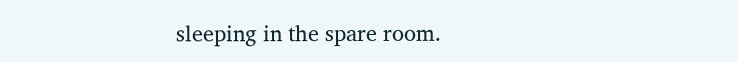sleeping in the spare room.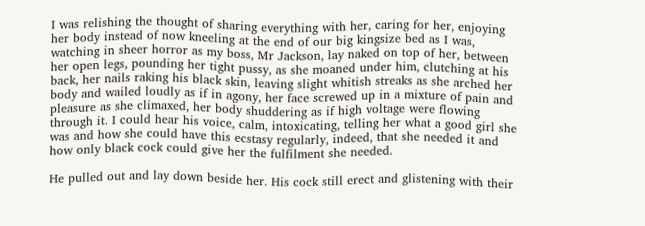I was relishing the thought of sharing everything with her, caring for her, enjoying her body instead of now kneeling at the end of our big kingsize bed as I was, watching in sheer horror as my boss, Mr Jackson, lay naked on top of her, between her open legs, pounding her tight pussy, as she moaned under him, clutching at his back, her nails raking his black skin, leaving slight whitish streaks as she arched her body and wailed loudly as if in agony, her face screwed up in a mixture of pain and pleasure as she climaxed, her body shuddering as if high voltage were flowing through it. I could hear his voice, calm, intoxicating, telling her what a good girl she was and how she could have this ecstasy regularly, indeed, that she needed it and how only black cock could give her the fulfilment she needed.

He pulled out and lay down beside her. His cock still erect and glistening with their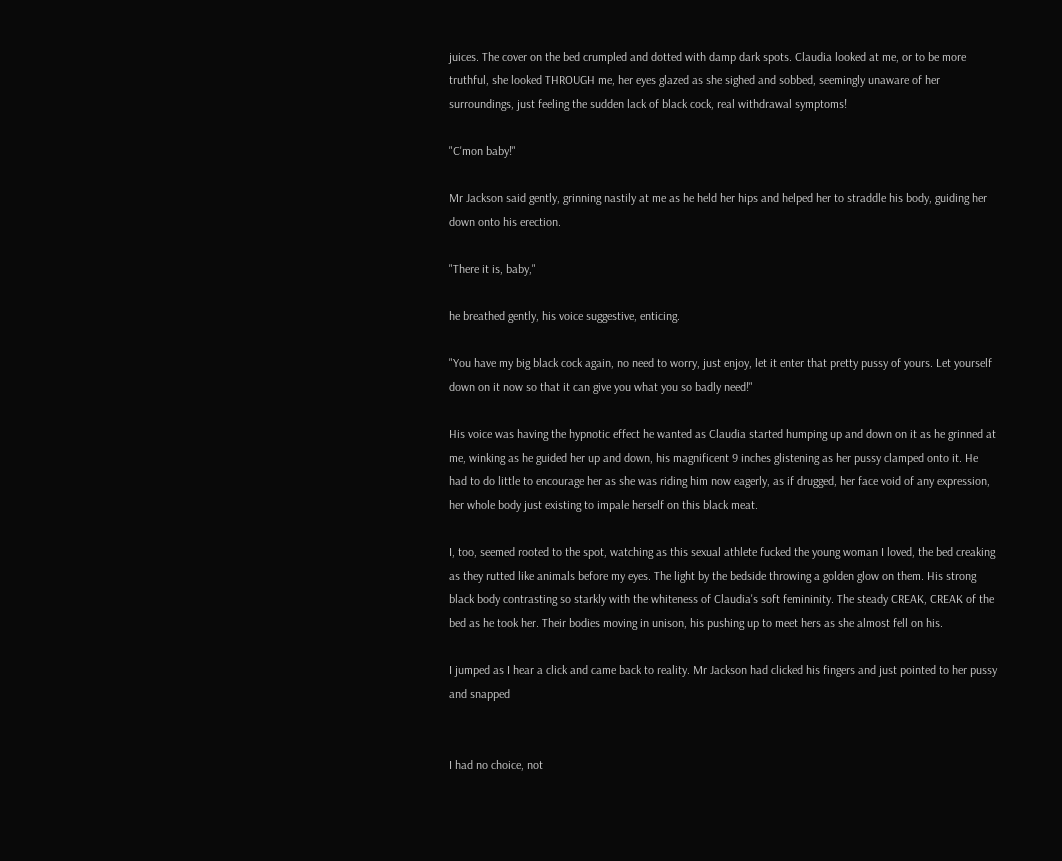juices. The cover on the bed crumpled and dotted with damp dark spots. Claudia looked at me, or to be more truthful, she looked THROUGH me, her eyes glazed as she sighed and sobbed, seemingly unaware of her surroundings, just feeling the sudden lack of black cock, real withdrawal symptoms!

"C'mon baby!"

Mr Jackson said gently, grinning nastily at me as he held her hips and helped her to straddle his body, guiding her down onto his erection.

"There it is, baby,"

he breathed gently, his voice suggestive, enticing.

"You have my big black cock again, no need to worry, just enjoy, let it enter that pretty pussy of yours. Let yourself down on it now so that it can give you what you so badly need!"

His voice was having the hypnotic effect he wanted as Claudia started humping up and down on it as he grinned at me, winking as he guided her up and down, his magnificent 9 inches glistening as her pussy clamped onto it. He had to do little to encourage her as she was riding him now eagerly, as if drugged, her face void of any expression, her whole body just existing to impale herself on this black meat.

I, too, seemed rooted to the spot, watching as this sexual athlete fucked the young woman I loved, the bed creaking as they rutted like animals before my eyes. The light by the bedside throwing a golden glow on them. His strong black body contrasting so starkly with the whiteness of Claudia's soft femininity. The steady CREAK, CREAK of the bed as he took her. Their bodies moving in unison, his pushing up to meet hers as she almost fell on his.

I jumped as I hear a click and came back to reality. Mr Jackson had clicked his fingers and just pointed to her pussy and snapped


I had no choice, not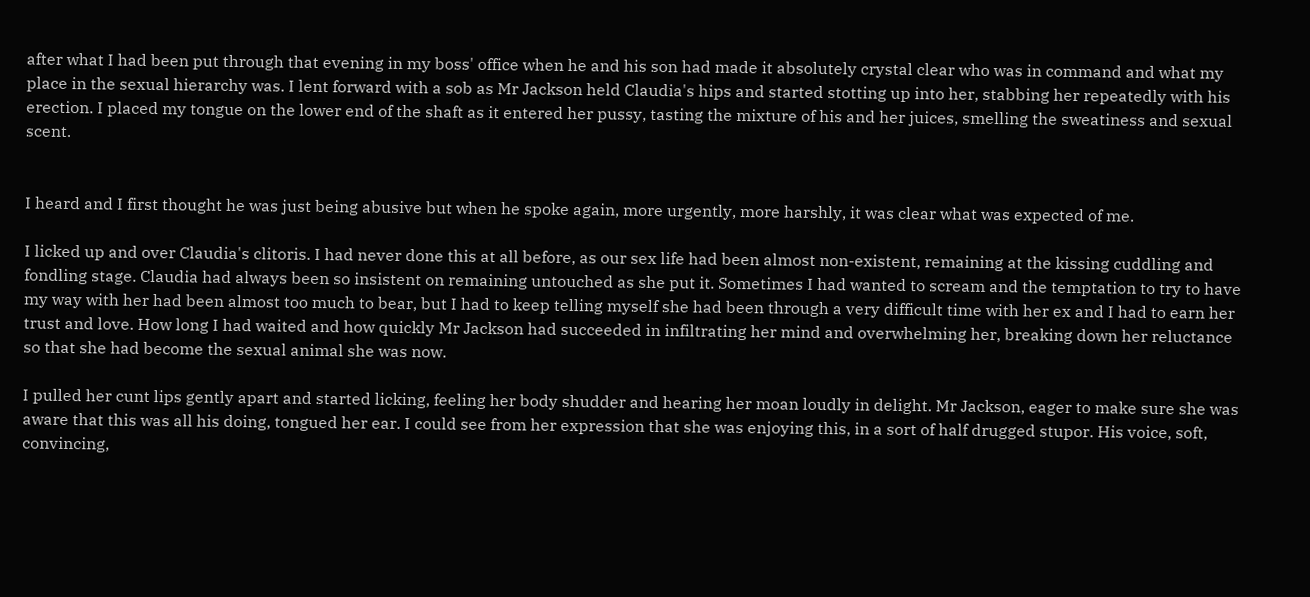after what I had been put through that evening in my boss' office when he and his son had made it absolutely crystal clear who was in command and what my place in the sexual hierarchy was. I lent forward with a sob as Mr Jackson held Claudia's hips and started stotting up into her, stabbing her repeatedly with his erection. I placed my tongue on the lower end of the shaft as it entered her pussy, tasting the mixture of his and her juices, smelling the sweatiness and sexual scent.


I heard and I first thought he was just being abusive but when he spoke again, more urgently, more harshly, it was clear what was expected of me.

I licked up and over Claudia's clitoris. I had never done this at all before, as our sex life had been almost non-existent, remaining at the kissing cuddling and fondling stage. Claudia had always been so insistent on remaining untouched as she put it. Sometimes I had wanted to scream and the temptation to try to have my way with her had been almost too much to bear, but I had to keep telling myself she had been through a very difficult time with her ex and I had to earn her trust and love. How long I had waited and how quickly Mr Jackson had succeeded in infiltrating her mind and overwhelming her, breaking down her reluctance so that she had become the sexual animal she was now.

I pulled her cunt lips gently apart and started licking, feeling her body shudder and hearing her moan loudly in delight. Mr Jackson, eager to make sure she was aware that this was all his doing, tongued her ear. I could see from her expression that she was enjoying this, in a sort of half drugged stupor. His voice, soft, convincing,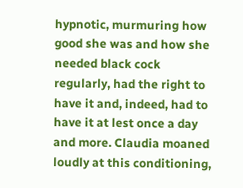hypnotic, murmuring how good she was and how she needed black cock regularly, had the right to have it and, indeed, had to have it at lest once a day and more. Claudia moaned loudly at this conditioning,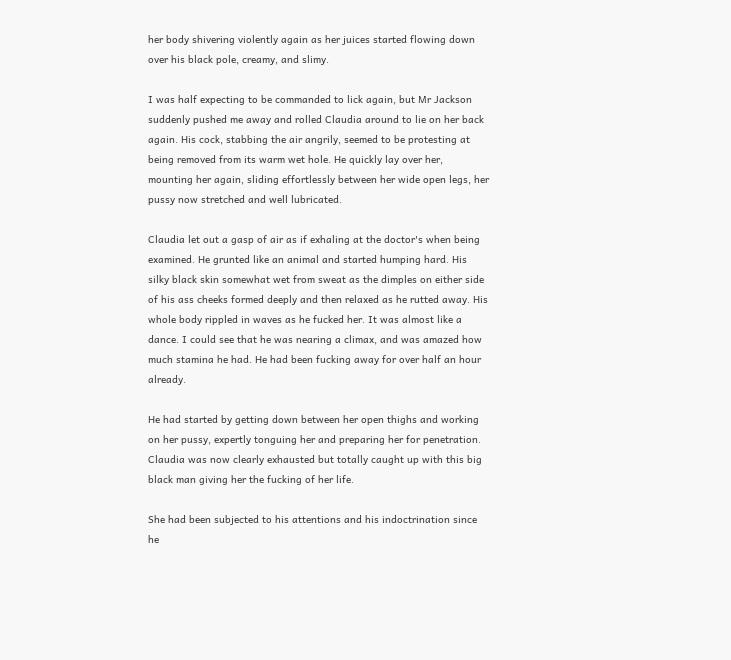her body shivering violently again as her juices started flowing down over his black pole, creamy, and slimy.

I was half expecting to be commanded to lick again, but Mr Jackson suddenly pushed me away and rolled Claudia around to lie on her back again. His cock, stabbing the air angrily, seemed to be protesting at being removed from its warm wet hole. He quickly lay over her, mounting her again, sliding effortlessly between her wide open legs, her pussy now stretched and well lubricated.

Claudia let out a gasp of air as if exhaling at the doctor's when being examined. He grunted like an animal and started humping hard. His silky black skin somewhat wet from sweat as the dimples on either side of his ass cheeks formed deeply and then relaxed as he rutted away. His whole body rippled in waves as he fucked her. It was almost like a dance. I could see that he was nearing a climax, and was amazed how much stamina he had. He had been fucking away for over half an hour already.

He had started by getting down between her open thighs and working on her pussy, expertly tonguing her and preparing her for penetration. Claudia was now clearly exhausted but totally caught up with this big black man giving her the fucking of her life.

She had been subjected to his attentions and his indoctrination since he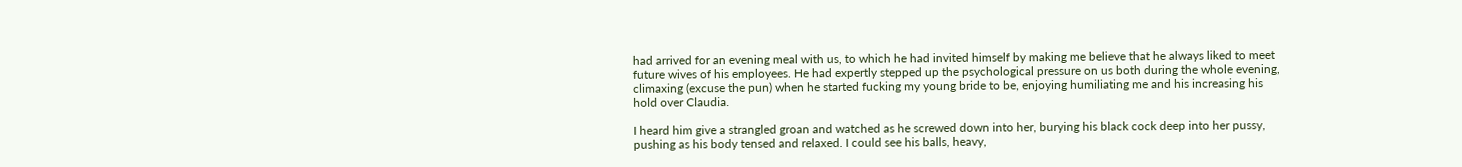had arrived for an evening meal with us, to which he had invited himself by making me believe that he always liked to meet future wives of his employees. He had expertly stepped up the psychological pressure on us both during the whole evening, climaxing (excuse the pun) when he started fucking my young bride to be, enjoying humiliating me and his increasing his hold over Claudia.

I heard him give a strangled groan and watched as he screwed down into her, burying his black cock deep into her pussy, pushing as his body tensed and relaxed. I could see his balls, heavy,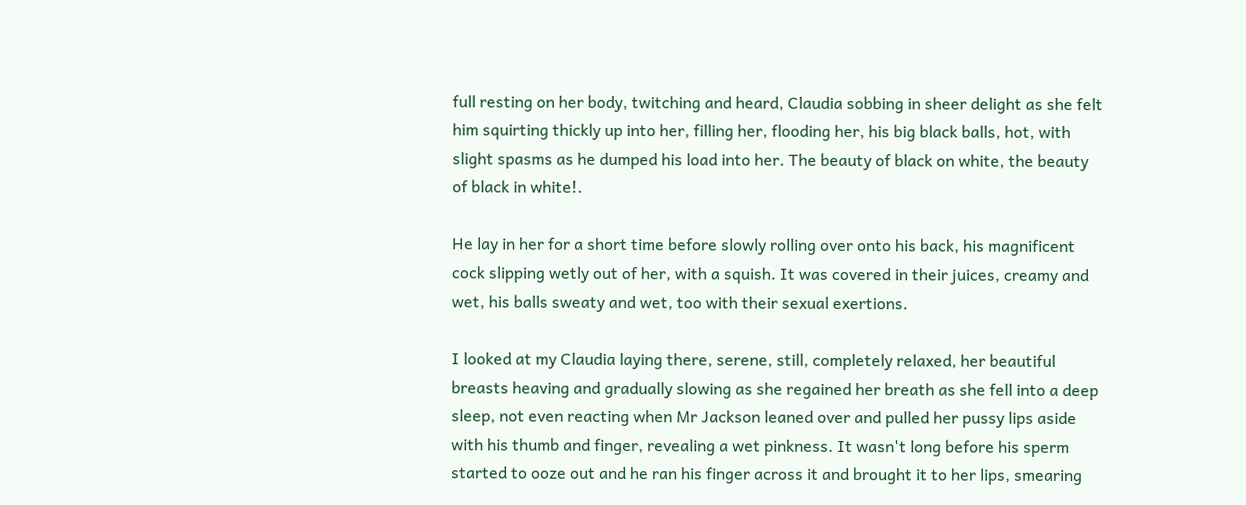full resting on her body, twitching and heard, Claudia sobbing in sheer delight as she felt him squirting thickly up into her, filling her, flooding her, his big black balls, hot, with slight spasms as he dumped his load into her. The beauty of black on white, the beauty of black in white!.

He lay in her for a short time before slowly rolling over onto his back, his magnificent cock slipping wetly out of her, with a squish. It was covered in their juices, creamy and wet, his balls sweaty and wet, too with their sexual exertions.

I looked at my Claudia laying there, serene, still, completely relaxed, her beautiful breasts heaving and gradually slowing as she regained her breath as she fell into a deep sleep, not even reacting when Mr Jackson leaned over and pulled her pussy lips aside with his thumb and finger, revealing a wet pinkness. It wasn't long before his sperm started to ooze out and he ran his finger across it and brought it to her lips, smearing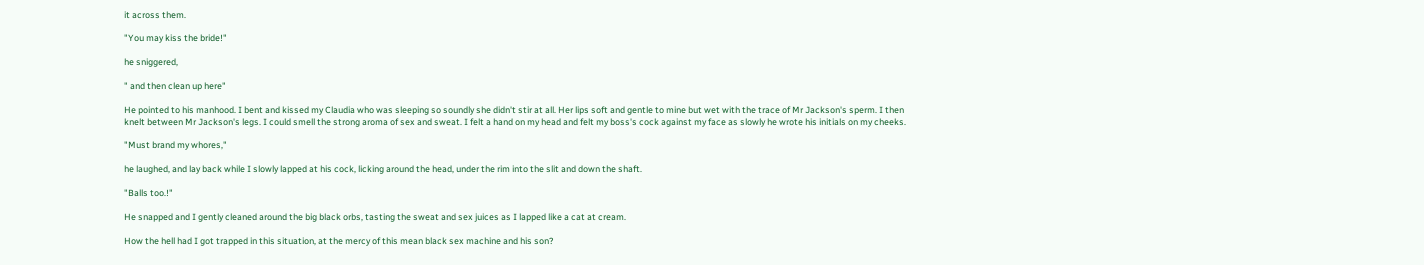it across them.

"You may kiss the bride!"

he sniggered,

" and then clean up here"

He pointed to his manhood. I bent and kissed my Claudia who was sleeping so soundly she didn't stir at all. Her lips soft and gentle to mine but wet with the trace of Mr Jackson's sperm. I then knelt between Mr Jackson's legs. I could smell the strong aroma of sex and sweat. I felt a hand on my head and felt my boss's cock against my face as slowly he wrote his initials on my cheeks.

"Must brand my whores,"

he laughed, and lay back while I slowly lapped at his cock, licking around the head, under the rim into the slit and down the shaft.

"Balls too.!"

He snapped and I gently cleaned around the big black orbs, tasting the sweat and sex juices as I lapped like a cat at cream.

How the hell had I got trapped in this situation, at the mercy of this mean black sex machine and his son?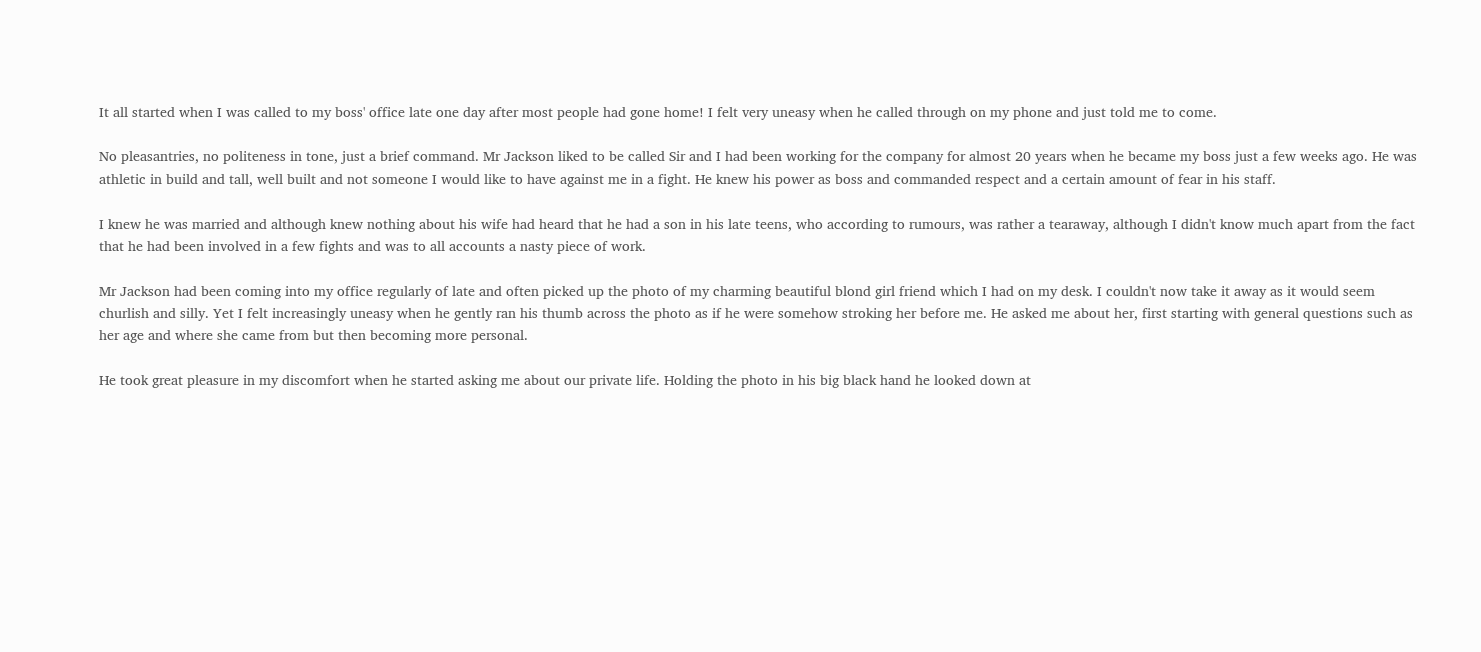It all started when I was called to my boss' office late one day after most people had gone home! I felt very uneasy when he called through on my phone and just told me to come.

No pleasantries, no politeness in tone, just a brief command. Mr Jackson liked to be called Sir and I had been working for the company for almost 20 years when he became my boss just a few weeks ago. He was athletic in build and tall, well built and not someone I would like to have against me in a fight. He knew his power as boss and commanded respect and a certain amount of fear in his staff.

I knew he was married and although knew nothing about his wife had heard that he had a son in his late teens, who according to rumours, was rather a tearaway, although I didn't know much apart from the fact that he had been involved in a few fights and was to all accounts a nasty piece of work.

Mr Jackson had been coming into my office regularly of late and often picked up the photo of my charming beautiful blond girl friend which I had on my desk. I couldn't now take it away as it would seem churlish and silly. Yet I felt increasingly uneasy when he gently ran his thumb across the photo as if he were somehow stroking her before me. He asked me about her, first starting with general questions such as her age and where she came from but then becoming more personal.

He took great pleasure in my discomfort when he started asking me about our private life. Holding the photo in his big black hand he looked down at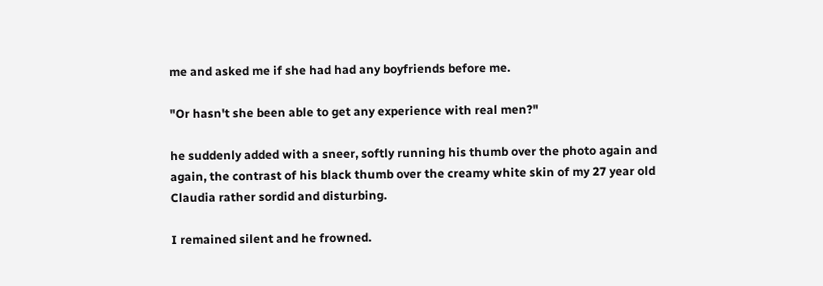me and asked me if she had had any boyfriends before me.

"Or hasn't she been able to get any experience with real men?"

he suddenly added with a sneer, softly running his thumb over the photo again and again, the contrast of his black thumb over the creamy white skin of my 27 year old Claudia rather sordid and disturbing.

I remained silent and he frowned.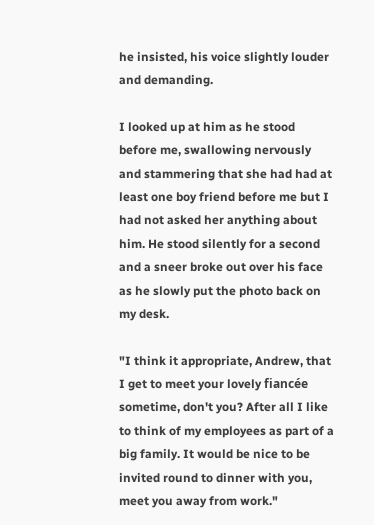he insisted, his voice slightly louder and demanding.

I looked up at him as he stood before me, swallowing nervously and stammering that she had had at least one boy friend before me but I had not asked her anything about him. He stood silently for a second and a sneer broke out over his face as he slowly put the photo back on my desk.

"I think it appropriate, Andrew, that I get to meet your lovely fiancée sometime, don't you? After all I like to think of my employees as part of a big family. It would be nice to be invited round to dinner with you, meet you away from work."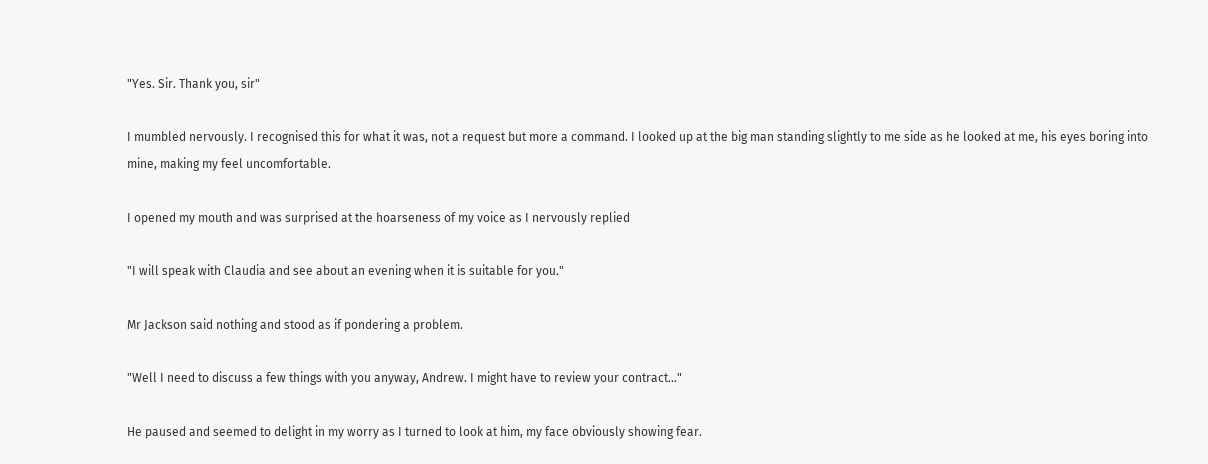"Yes. Sir. Thank you, sir"

I mumbled nervously. I recognised this for what it was, not a request but more a command. I looked up at the big man standing slightly to me side as he looked at me, his eyes boring into mine, making my feel uncomfortable.

I opened my mouth and was surprised at the hoarseness of my voice as I nervously replied

"I will speak with Claudia and see about an evening when it is suitable for you."

Mr Jackson said nothing and stood as if pondering a problem.

"Well I need to discuss a few things with you anyway, Andrew. I might have to review your contract..."

He paused and seemed to delight in my worry as I turned to look at him, my face obviously showing fear.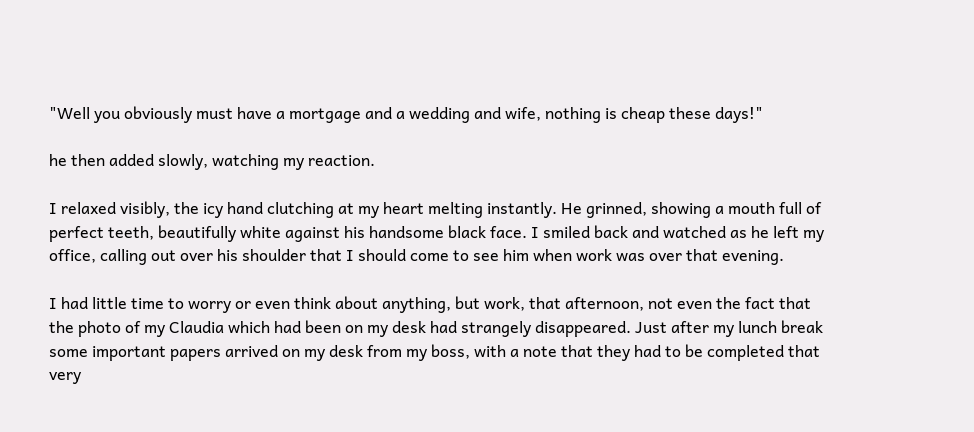"Well you obviously must have a mortgage and a wedding and wife, nothing is cheap these days!"

he then added slowly, watching my reaction.

I relaxed visibly, the icy hand clutching at my heart melting instantly. He grinned, showing a mouth full of perfect teeth, beautifully white against his handsome black face. I smiled back and watched as he left my office, calling out over his shoulder that I should come to see him when work was over that evening.

I had little time to worry or even think about anything, but work, that afternoon, not even the fact that the photo of my Claudia which had been on my desk had strangely disappeared. Just after my lunch break some important papers arrived on my desk from my boss, with a note that they had to be completed that very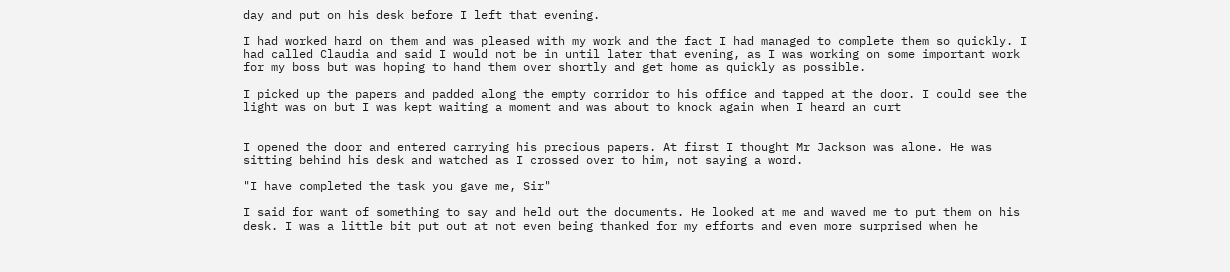day and put on his desk before I left that evening.

I had worked hard on them and was pleased with my work and the fact I had managed to complete them so quickly. I had called Claudia and said I would not be in until later that evening, as I was working on some important work for my boss but was hoping to hand them over shortly and get home as quickly as possible.

I picked up the papers and padded along the empty corridor to his office and tapped at the door. I could see the light was on but I was kept waiting a moment and was about to knock again when I heard an curt


I opened the door and entered carrying his precious papers. At first I thought Mr Jackson was alone. He was sitting behind his desk and watched as I crossed over to him, not saying a word.

"I have completed the task you gave me, Sir"

I said for want of something to say and held out the documents. He looked at me and waved me to put them on his desk. I was a little bit put out at not even being thanked for my efforts and even more surprised when he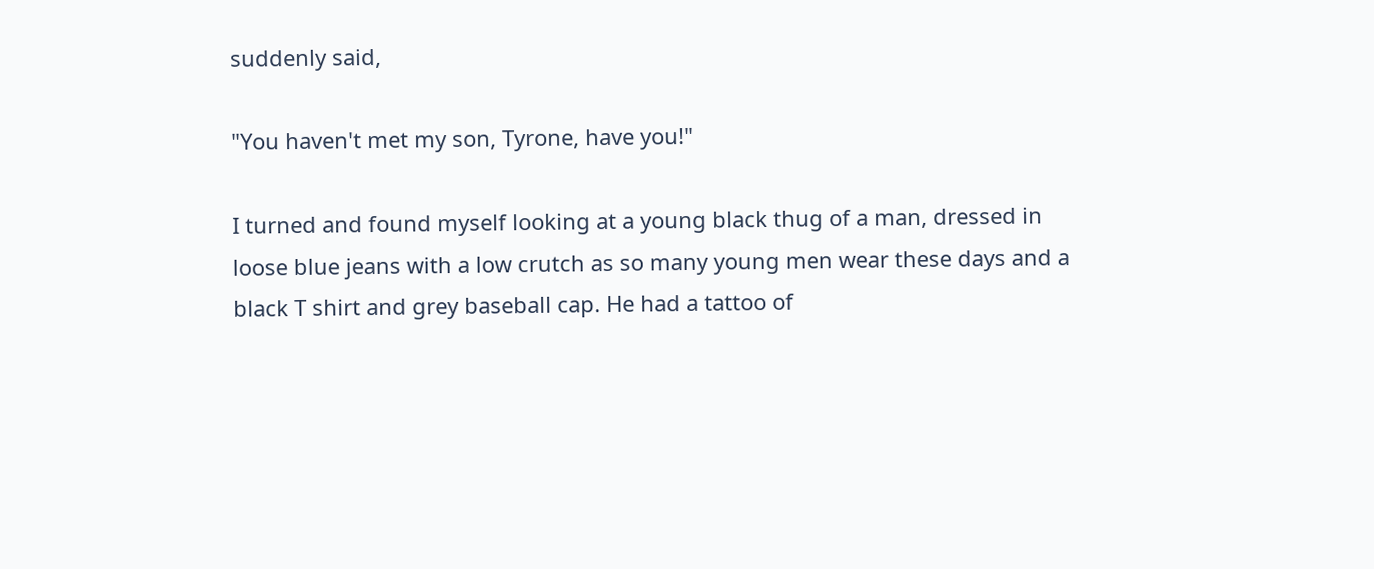suddenly said,

"You haven't met my son, Tyrone, have you!"

I turned and found myself looking at a young black thug of a man, dressed in loose blue jeans with a low crutch as so many young men wear these days and a black T shirt and grey baseball cap. He had a tattoo of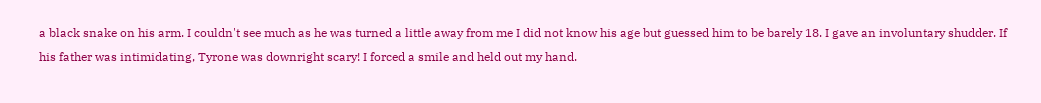a black snake on his arm. I couldn't see much as he was turned a little away from me I did not know his age but guessed him to be barely 18. I gave an involuntary shudder. If his father was intimidating, Tyrone was downright scary! I forced a smile and held out my hand.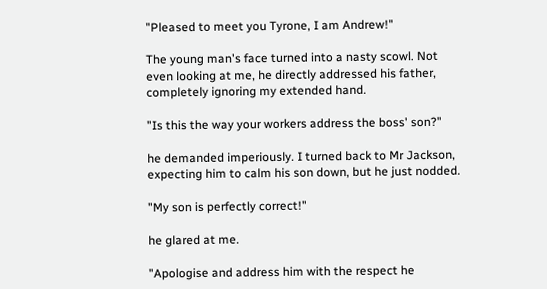"Pleased to meet you Tyrone, I am Andrew!"

The young man's face turned into a nasty scowl. Not even looking at me, he directly addressed his father, completely ignoring my extended hand.

"Is this the way your workers address the boss' son?"

he demanded imperiously. I turned back to Mr Jackson, expecting him to calm his son down, but he just nodded.

"My son is perfectly correct!"

he glared at me.

"Apologise and address him with the respect he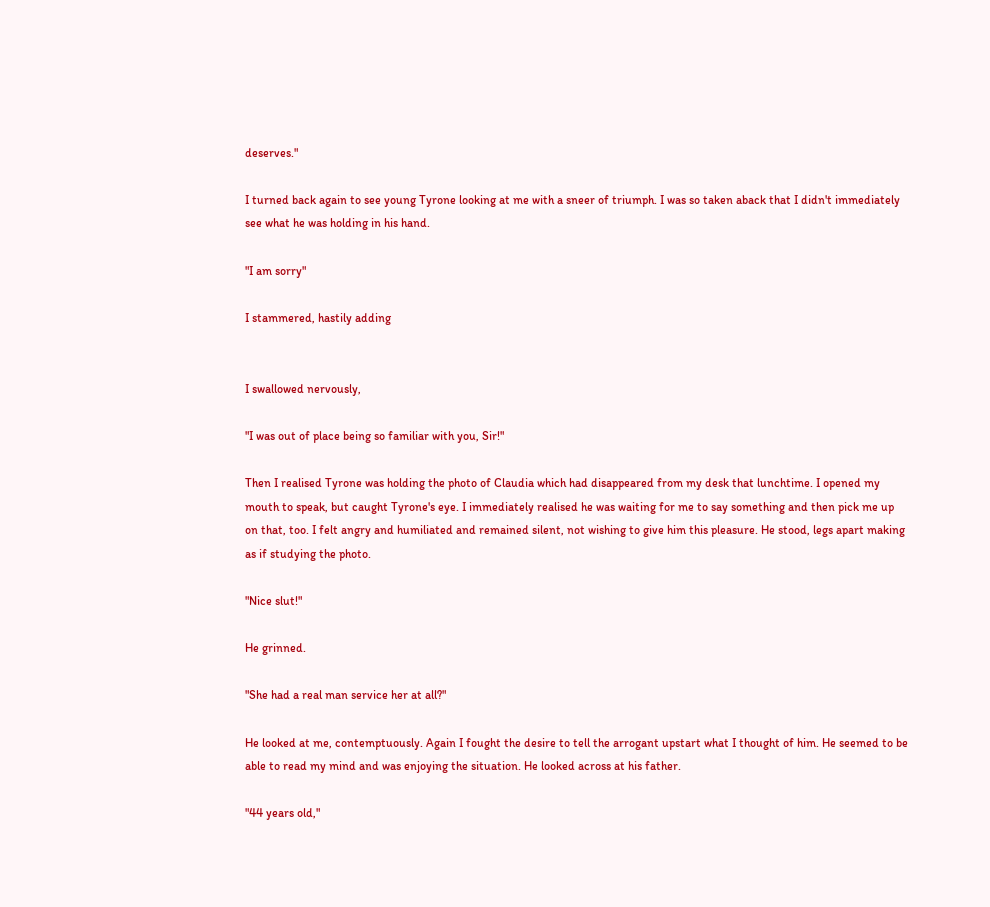deserves."

I turned back again to see young Tyrone looking at me with a sneer of triumph. I was so taken aback that I didn't immediately see what he was holding in his hand.

"I am sorry"

I stammered, hastily adding


I swallowed nervously,

"I was out of place being so familiar with you, Sir!"

Then I realised Tyrone was holding the photo of Claudia which had disappeared from my desk that lunchtime. I opened my mouth to speak, but caught Tyrone's eye. I immediately realised he was waiting for me to say something and then pick me up on that, too. I felt angry and humiliated and remained silent, not wishing to give him this pleasure. He stood, legs apart making as if studying the photo.

"Nice slut!"

He grinned.

"She had a real man service her at all?"

He looked at me, contemptuously. Again I fought the desire to tell the arrogant upstart what I thought of him. He seemed to be able to read my mind and was enjoying the situation. He looked across at his father.

"44 years old,"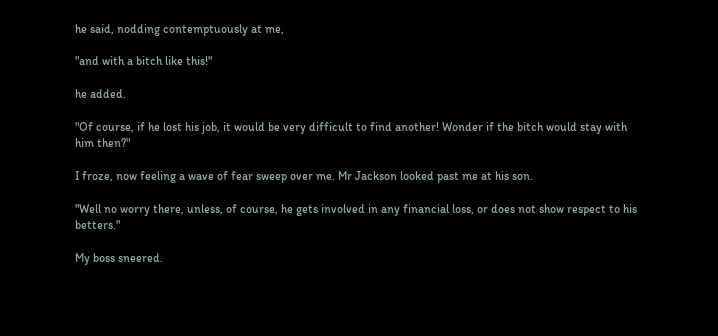he said, nodding contemptuously at me,

"and with a bitch like this!"

he added.

"Of course, if he lost his job, it would be very difficult to find another! Wonder if the bitch would stay with him then?"

I froze, now feeling a wave of fear sweep over me. Mr Jackson looked past me at his son.

"Well no worry there, unless, of course, he gets involved in any financial loss, or does not show respect to his betters."

My boss sneered.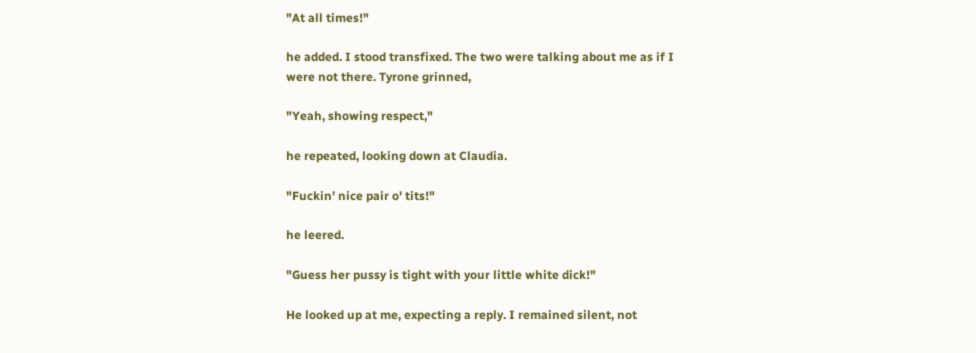"At all times!"

he added. I stood transfixed. The two were talking about me as if I were not there. Tyrone grinned,

"Yeah, showing respect,"

he repeated, looking down at Claudia.

"Fuckin' nice pair o' tits!"

he leered.

"Guess her pussy is tight with your little white dick!"

He looked up at me, expecting a reply. I remained silent, not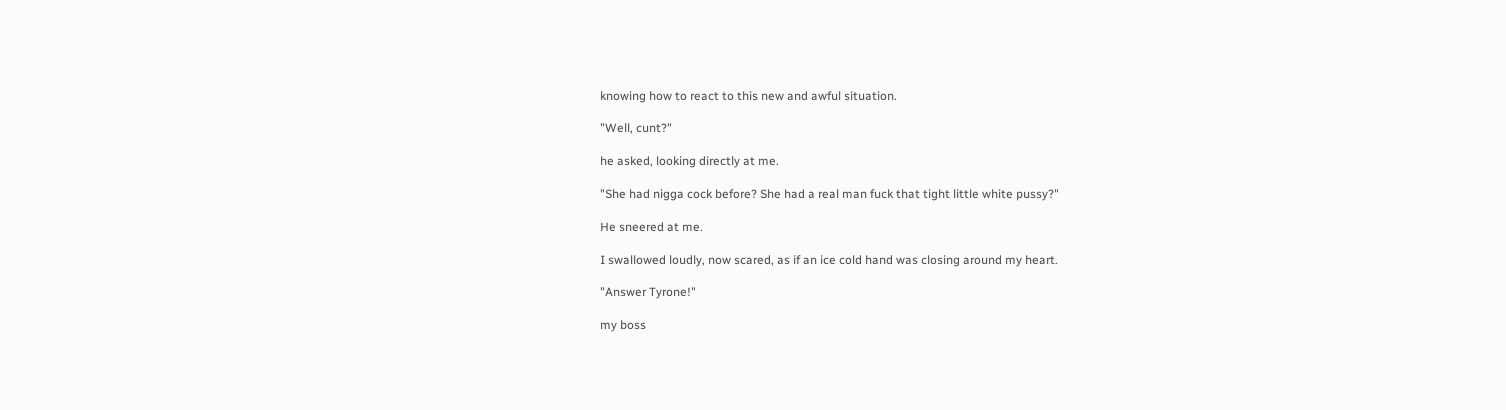knowing how to react to this new and awful situation.

"Well, cunt?"

he asked, looking directly at me.

"She had nigga cock before? She had a real man fuck that tight little white pussy?"

He sneered at me.

I swallowed loudly, now scared, as if an ice cold hand was closing around my heart.

"Answer Tyrone!"

my boss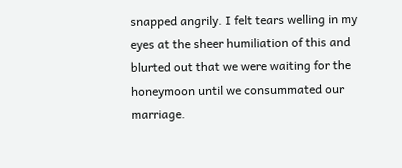snapped angrily. I felt tears welling in my eyes at the sheer humiliation of this and blurted out that we were waiting for the honeymoon until we consummated our marriage.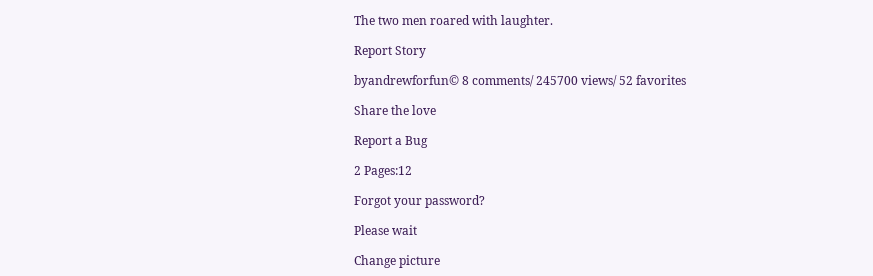The two men roared with laughter.

Report Story

byandrewforfun© 8 comments/ 245700 views/ 52 favorites

Share the love

Report a Bug

2 Pages:12

Forgot your password?

Please wait

Change picture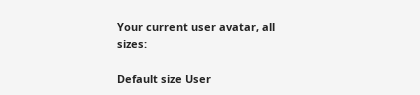Your current user avatar, all sizes:

Default size User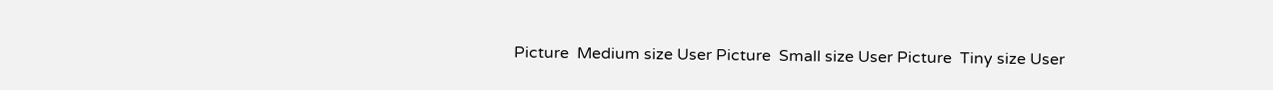Picture  Medium size User Picture  Small size User Picture  Tiny size User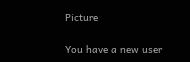Picture

You have a new user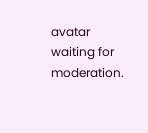avatar waiting for moderation.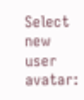Select new user avatar: